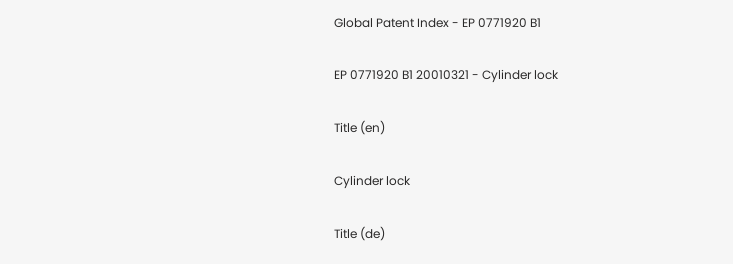Global Patent Index - EP 0771920 B1

EP 0771920 B1 20010321 - Cylinder lock

Title (en)

Cylinder lock

Title (de)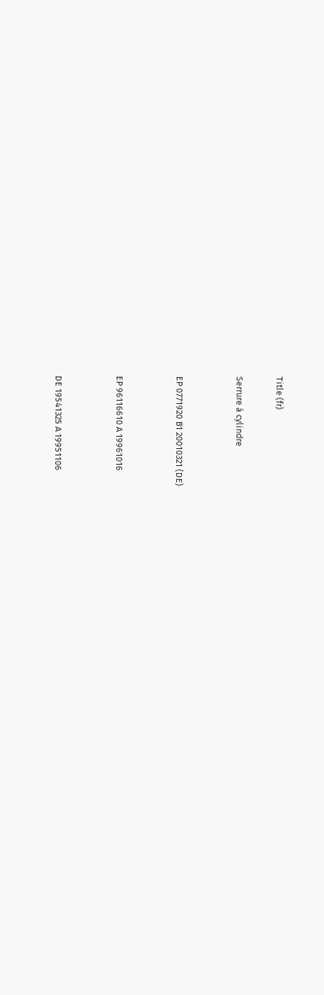Title (fr)

Serrure à cylindre


EP 0771920 B1 20010321 (DE)


EP 96116610 A 19961016


DE 19541325 A 19951106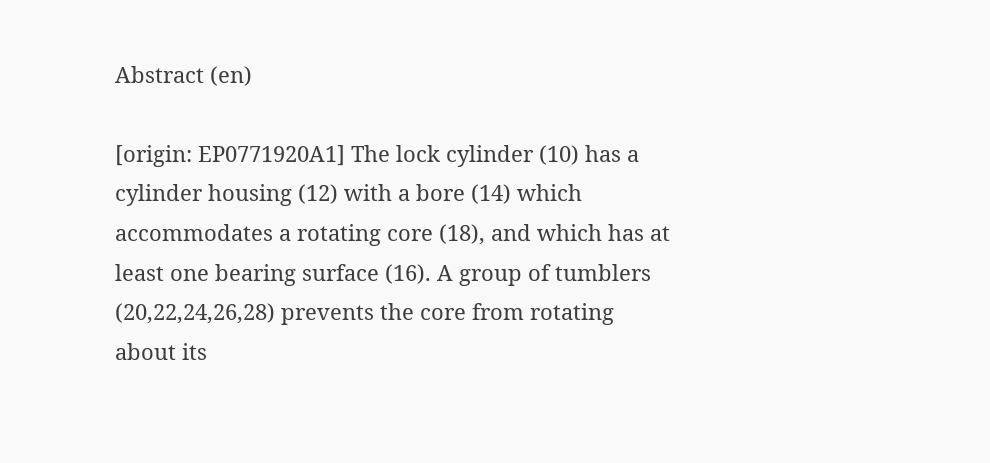Abstract (en)

[origin: EP0771920A1] The lock cylinder (10) has a cylinder housing (12) with a bore (14) which accommodates a rotating core (18), and which has at least one bearing surface (16). A group of tumblers (20,22,24,26,28) prevents the core from rotating about its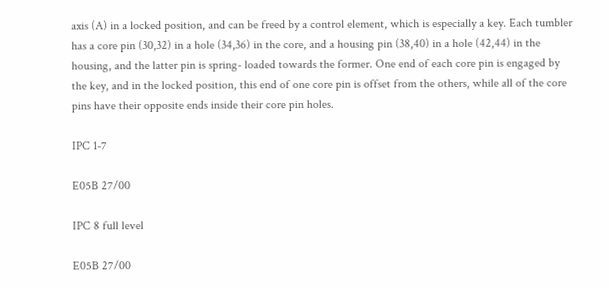axis (A) in a locked position, and can be freed by a control element, which is especially a key. Each tumbler has a core pin (30,32) in a hole (34,36) in the core, and a housing pin (38,40) in a hole (42,44) in the housing, and the latter pin is spring- loaded towards the former. One end of each core pin is engaged by the key, and in the locked position, this end of one core pin is offset from the others, while all of the core pins have their opposite ends inside their core pin holes.

IPC 1-7

E05B 27/00

IPC 8 full level

E05B 27/00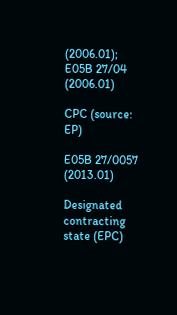(2006.01); E05B 27/04 (2006.01)

CPC (source: EP)

E05B 27/0057 (2013.01)

Designated contracting state (EPC)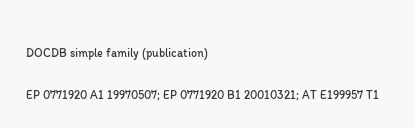DOCDB simple family (publication)

EP 0771920 A1 19970507; EP 0771920 B1 20010321; AT E199957 T1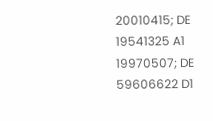20010415; DE 19541325 A1 19970507; DE 59606622 D1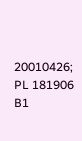20010426; PL 181906 B1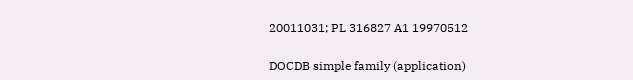20011031; PL 316827 A1 19970512

DOCDB simple family (application)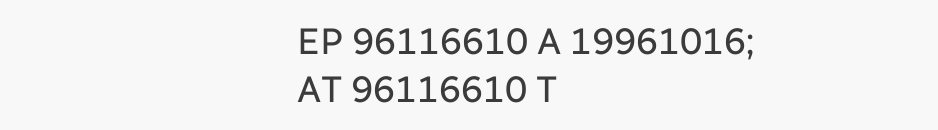EP 96116610 A 19961016; AT 96116610 T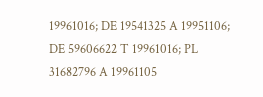19961016; DE 19541325 A 19951106; DE 59606622 T 19961016; PL 31682796 A 19961105